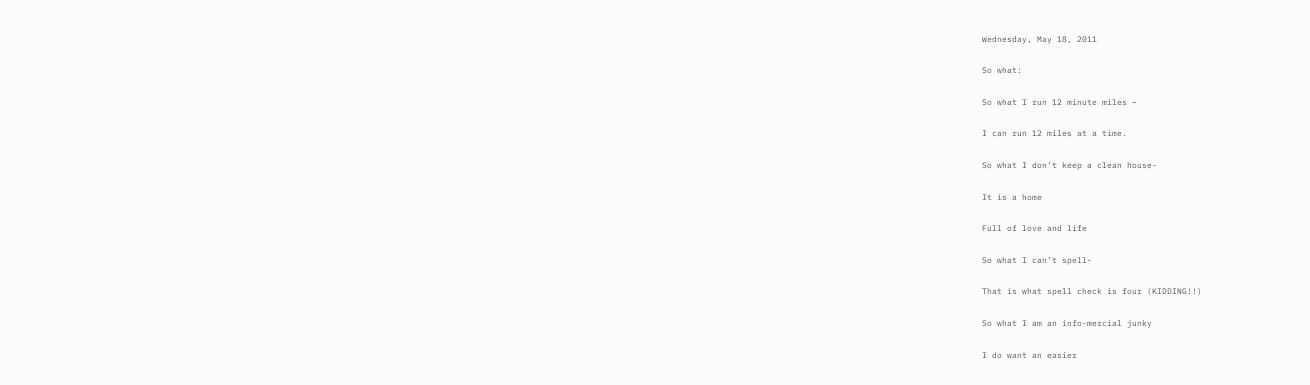Wednesday, May 18, 2011

So what:

So what I run 12 minute miles –

I can run 12 miles at a time.

So what I don’t keep a clean house-

It is a home

Full of love and life

So what I can’t spell-

That is what spell check is four (KIDDING!!)

So what I am an info-mercial junky

I do want an easier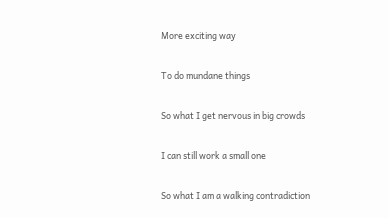More exciting way

To do mundane things

So what I get nervous in big crowds

I can still work a small one

So what I am a walking contradiction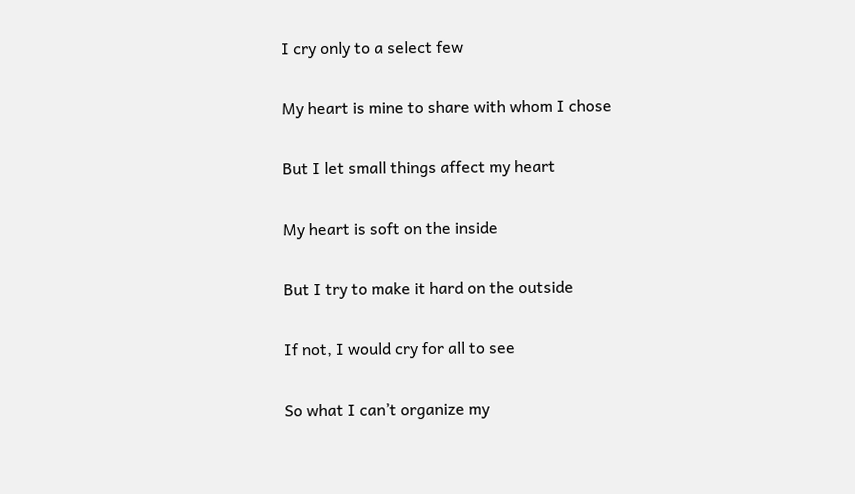I cry only to a select few

My heart is mine to share with whom I chose

But I let small things affect my heart

My heart is soft on the inside

But I try to make it hard on the outside

If not, I would cry for all to see

So what I can’t organize my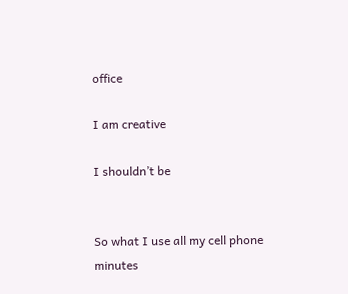office

I am creative

I shouldn’t be


So what I use all my cell phone minutes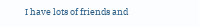I have lots of friends and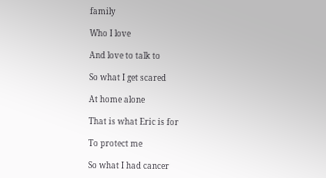family

Who I love

And love to talk to

So what I get scared

At home alone

That is what Eric is for

To protect me

So what I had cancer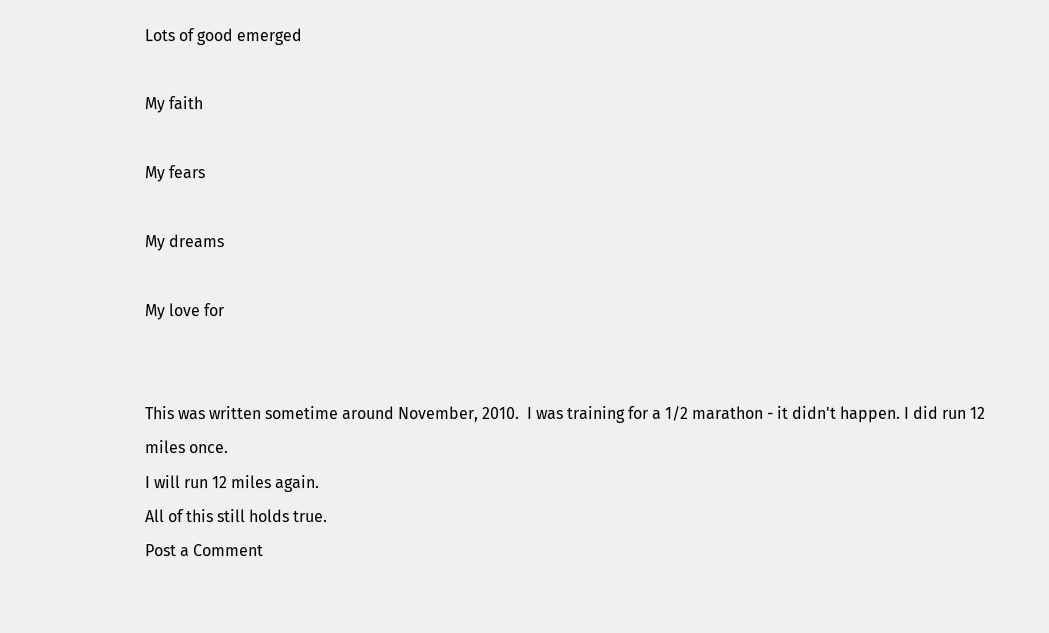Lots of good emerged

My faith

My fears

My dreams

My love for


This was written sometime around November, 2010.  I was training for a 1/2 marathon - it didn't happen. I did run 12 miles once.
I will run 12 miles again.
All of this still holds true.
Post a Comment